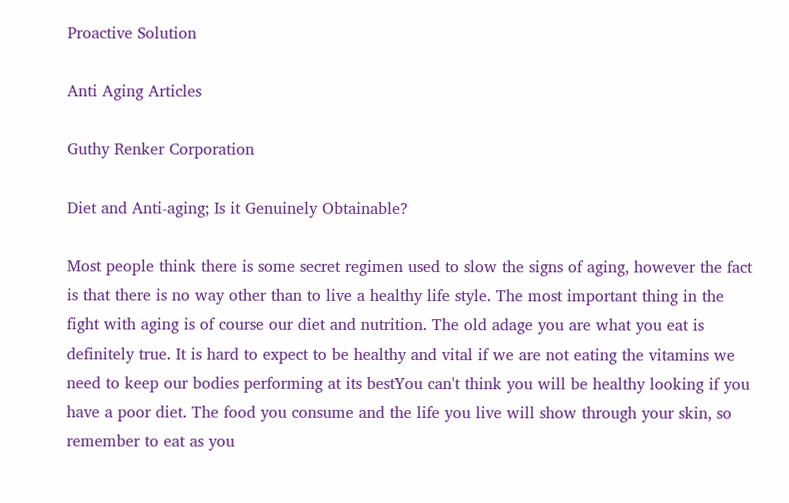Proactive Solution

Anti Aging Articles

Guthy Renker Corporation

Diet and Anti-aging; Is it Genuinely Obtainable?

Most people think there is some secret regimen used to slow the signs of aging, however the fact is that there is no way other than to live a healthy life style. The most important thing in the fight with aging is of course our diet and nutrition. The old adage you are what you eat is definitely true. It is hard to expect to be healthy and vital if we are not eating the vitamins we need to keep our bodies performing at its bestYou can't think you will be healthy looking if you have a poor diet. The food you consume and the life you live will show through your skin, so remember to eat as you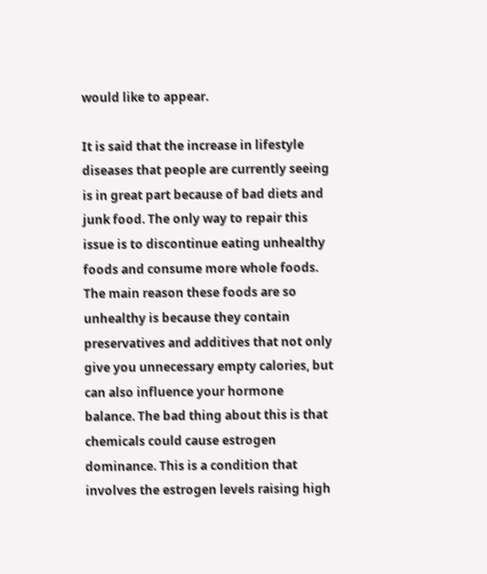would like to appear.

It is said that the increase in lifestyle diseases that people are currently seeing is in great part because of bad diets and junk food. The only way to repair this issue is to discontinue eating unhealthy foods and consume more whole foods. The main reason these foods are so unhealthy is because they contain preservatives and additives that not only give you unnecessary empty calories, but can also influence your hormone balance. The bad thing about this is that chemicals could cause estrogen dominance. This is a condition that involves the estrogen levels raising high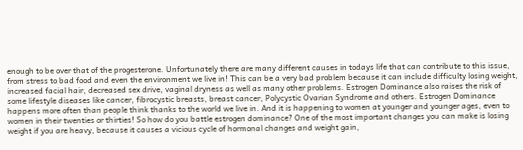enough to be over that of the progesterone. Unfortunately there are many different causes in todays life that can contribute to this issue, from stress to bad food and even the environment we live in! This can be a very bad problem because it can include difficulty losing weight, increased facial hair, decreased sex drive, vaginal dryness as well as many other problems. Estrogen Dominance also raises the risk of some lifestyle diseases like cancer, fibrocystic breasts, breast cancer, Polycystic Ovarian Syndrome and others. Estrogen Dominance happens more often than people think thanks to the world we live in. And it is happening to women at younger and younger ages, even to women in their twenties or thirties! So how do you battle estrogen dominance? One of the most important changes you can make is losing weight if you are heavy, because it causes a vicious cycle of hormonal changes and weight gain,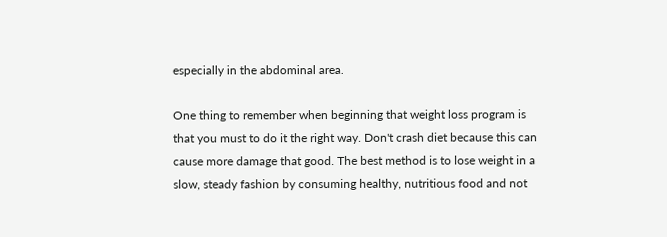especially in the abdominal area.

One thing to remember when beginning that weight loss program is that you must to do it the right way. Don't crash diet because this can cause more damage that good. The best method is to lose weight in a slow, steady fashion by consuming healthy, nutritious food and not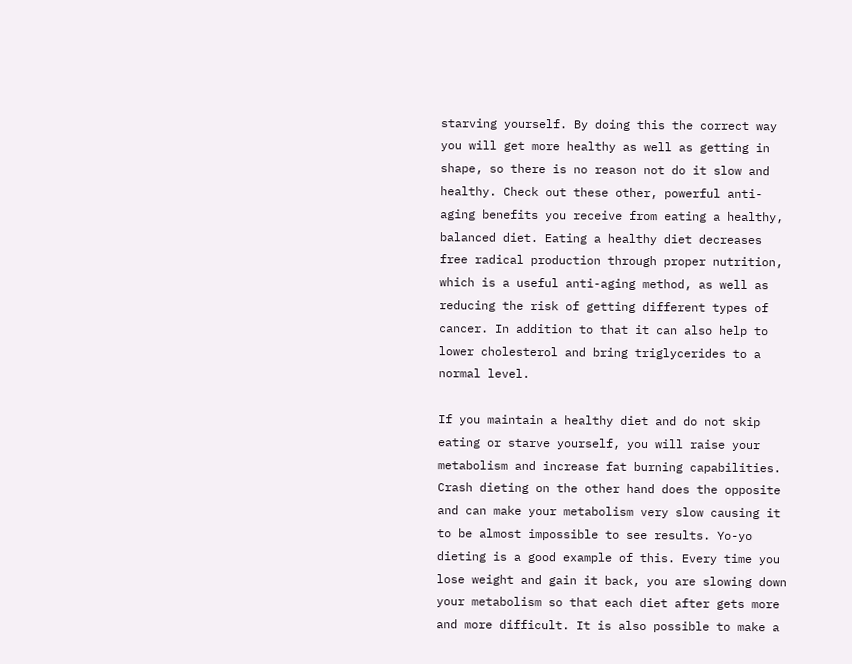starving yourself. By doing this the correct way you will get more healthy as well as getting in shape, so there is no reason not do it slow and healthy. Check out these other, powerful anti-aging benefits you receive from eating a healthy, balanced diet. Eating a healthy diet decreases free radical production through proper nutrition, which is a useful anti-aging method, as well as reducing the risk of getting different types of cancer. In addition to that it can also help to lower cholesterol and bring triglycerides to a normal level.

If you maintain a healthy diet and do not skip eating or starve yourself, you will raise your metabolism and increase fat burning capabilities. Crash dieting on the other hand does the opposite and can make your metabolism very slow causing it to be almost impossible to see results. Yo-yo dieting is a good example of this. Every time you lose weight and gain it back, you are slowing down your metabolism so that each diet after gets more and more difficult. It is also possible to make a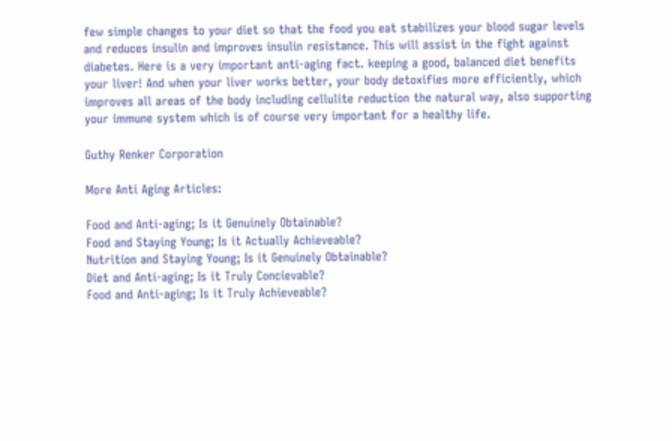few simple changes to your diet so that the food you eat stabilizes your blood sugar levels and reduces insulin and improves insulin resistance. This will assist in the fight against diabetes. Here is a very important anti-aging fact. keeping a good, balanced diet benefits your liver! And when your liver works better, your body detoxifies more efficiently, which improves all areas of the body including cellulite reduction the natural way, also supporting your immune system which is of course very important for a healthy life.

Guthy Renker Corporation

More Anti Aging Articles:

Food and Anti-aging; Is it Genuinely Obtainable?
Food and Staying Young; Is it Actually Achieveable?
Nutrition and Staying Young; Is it Genuinely Obtainable?
Diet and Anti-aging; Is it Truly Concievable?
Food and Anti-aging; Is it Truly Achieveable?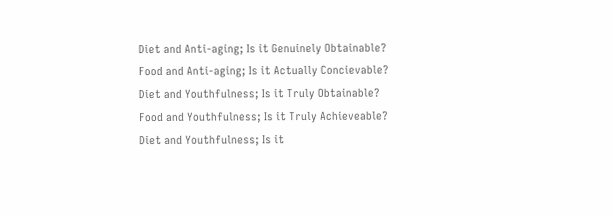Diet and Anti-aging; Is it Genuinely Obtainable?
Food and Anti-aging; Is it Actually Concievable?
Diet and Youthfulness; Is it Truly Obtainable?
Food and Youthfulness; Is it Truly Achieveable?
Diet and Youthfulness; Is it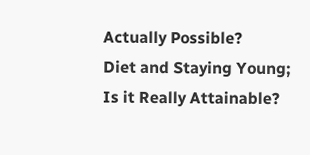Actually Possible?
Diet and Staying Young; Is it Really Attainable?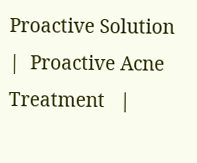Proactive Solution  |  Proactive Acne Treatment   |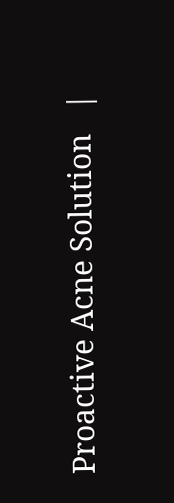Proactive Acne Solution   |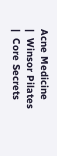Acne Medicine   |  Winsor Pilates   |  Core Secrets